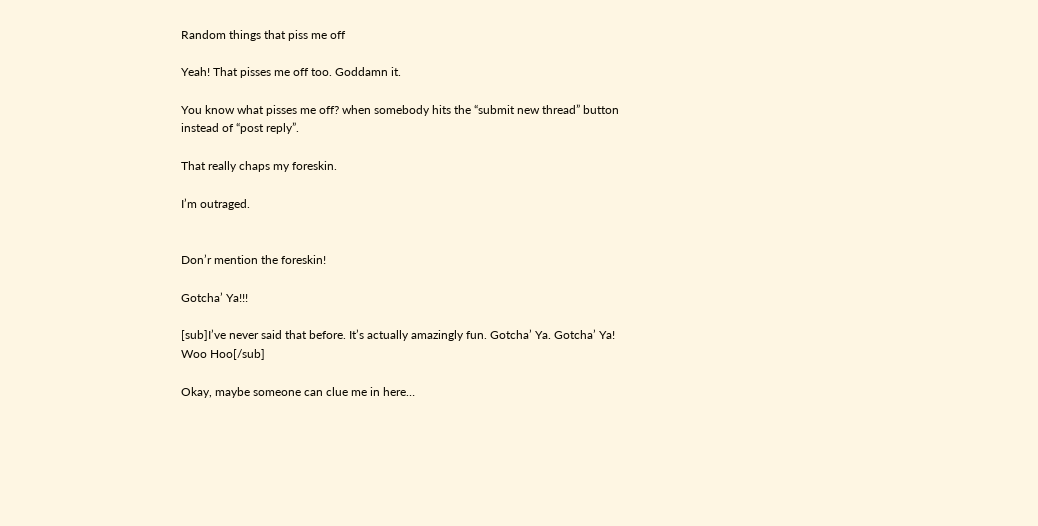Random things that piss me off

Yeah! That pisses me off too. Goddamn it.

You know what pisses me off? when somebody hits the “submit new thread” button instead of “post reply”.

That really chaps my foreskin.

I’m outraged.


Don’r mention the foreskin!

Gotcha’ Ya!!!

[sub]I’ve never said that before. It’s actually amazingly fun. Gotcha’ Ya. Gotcha’ Ya! Woo Hoo[/sub]

Okay, maybe someone can clue me in here…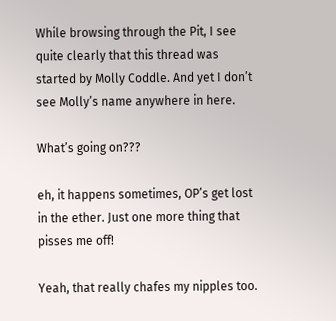While browsing through the Pit, I see quite clearly that this thread was started by Molly Coddle. And yet I don’t see Molly’s name anywhere in here.

What’s going on???

eh, it happens sometimes, OP’s get lost in the ether. Just one more thing that pisses me off!

Yeah, that really chafes my nipples too.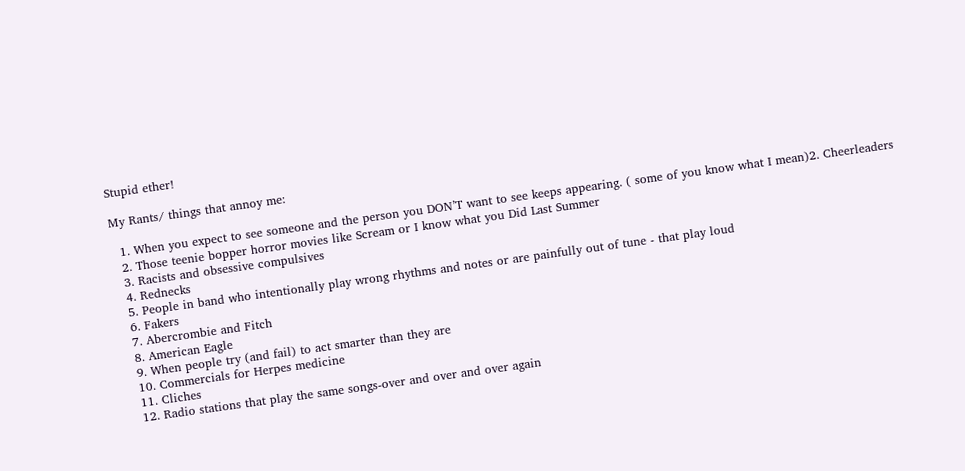Stupid ether!

My Rants/ things that annoy me:

  1. When you expect to see someone and the person you DON’T want to see keeps appearing. ( some of you know what I mean)2. Cheerleaders
  2. Those teenie bopper horror movies like Scream or I know what you Did Last Summer
  3. Racists and obsessive compulsives
  4. Rednecks
  5. People in band who intentionally play wrong rhythms and notes or are painfully out of tune - that play loud
  6. Fakers
  7. Abercrombie and Fitch
  8. American Eagle
  9. When people try (and fail) to act smarter than they are
  10. Commercials for Herpes medicine
  11. Cliches
  12. Radio stations that play the same songs-over and over and over again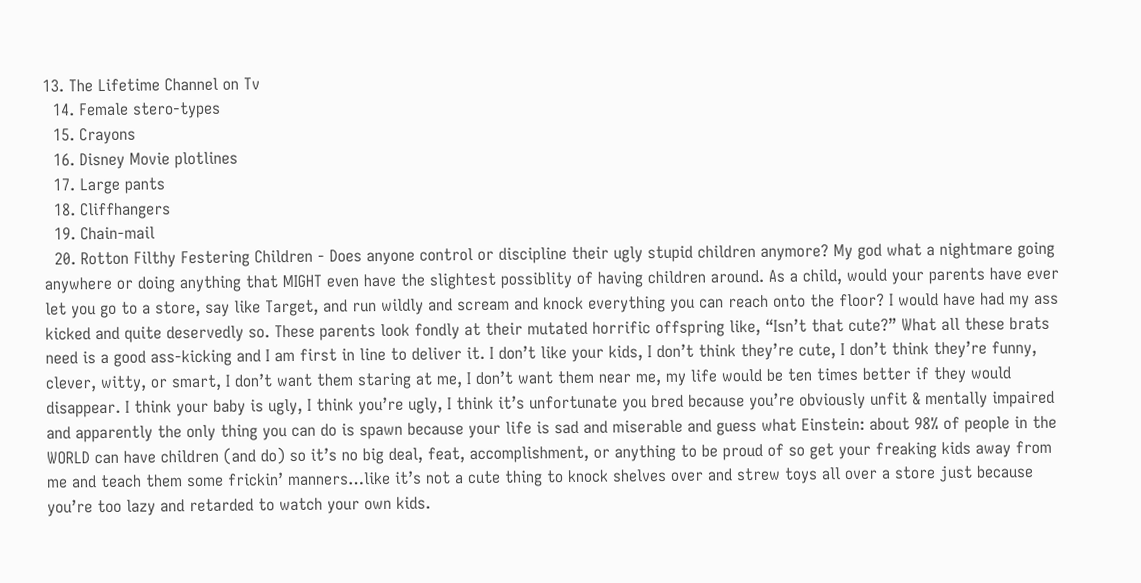13. The Lifetime Channel on Tv
  14. Female stero-types
  15. Crayons
  16. Disney Movie plotlines
  17. Large pants
  18. Cliffhangers
  19. Chain-mail
  20. Rotton Filthy Festering Children - Does anyone control or discipline their ugly stupid children anymore? My god what a nightmare going anywhere or doing anything that MIGHT even have the slightest possiblity of having children around. As a child, would your parents have ever let you go to a store, say like Target, and run wildly and scream and knock everything you can reach onto the floor? I would have had my ass kicked and quite deservedly so. These parents look fondly at their mutated horrific offspring like, “Isn’t that cute?” What all these brats need is a good ass-kicking and I am first in line to deliver it. I don’t like your kids, I don’t think they’re cute, I don’t think they’re funny, clever, witty, or smart, I don’t want them staring at me, I don’t want them near me, my life would be ten times better if they would disappear. I think your baby is ugly, I think you’re ugly, I think it’s unfortunate you bred because you’re obviously unfit & mentally impaired and apparently the only thing you can do is spawn because your life is sad and miserable and guess what Einstein: about 98% of people in the WORLD can have children (and do) so it’s no big deal, feat, accomplishment, or anything to be proud of so get your freaking kids away from me and teach them some frickin’ manners…like it’s not a cute thing to knock shelves over and strew toys all over a store just because you’re too lazy and retarded to watch your own kids.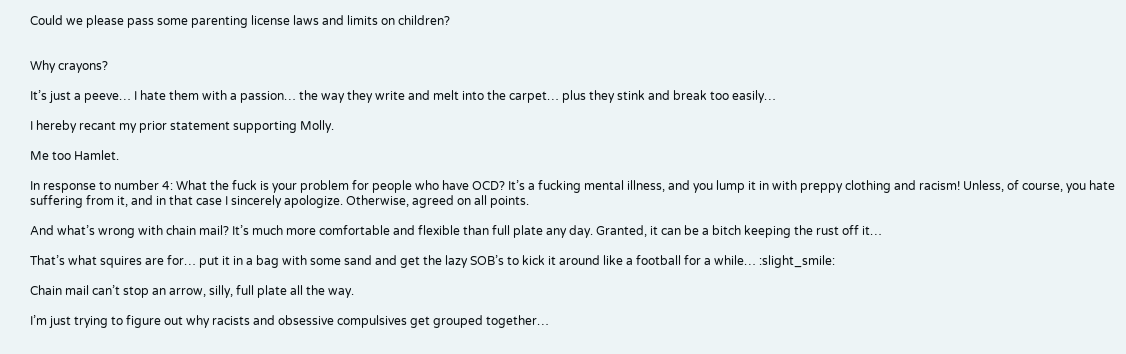Could we please pass some parenting license laws and limits on children?


Why crayons?

It’s just a peeve… I hate them with a passion… the way they write and melt into the carpet… plus they stink and break too easily…

I hereby recant my prior statement supporting Molly.

Me too Hamlet.

In response to number 4: What the fuck is your problem for people who have OCD? It’s a fucking mental illness, and you lump it in with preppy clothing and racism! Unless, of course, you hate suffering from it, and in that case I sincerely apologize. Otherwise, agreed on all points.

And what’s wrong with chain mail? It’s much more comfortable and flexible than full plate any day. Granted, it can be a bitch keeping the rust off it…

That’s what squires are for… put it in a bag with some sand and get the lazy SOB’s to kick it around like a football for a while… :slight_smile:

Chain mail can’t stop an arrow, silly, full plate all the way.

I’m just trying to figure out why racists and obsessive compulsives get grouped together…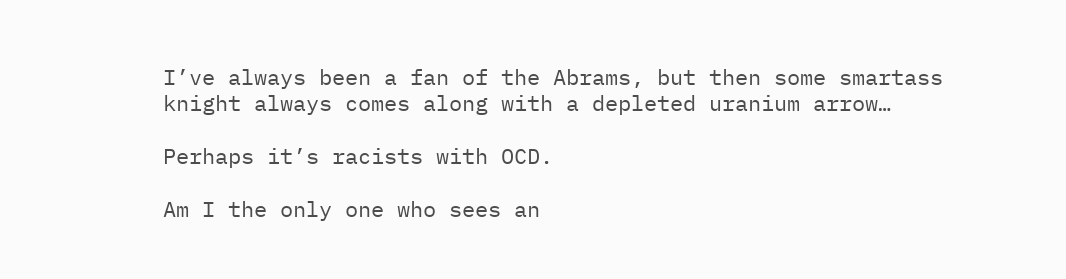I’ve always been a fan of the Abrams, but then some smartass knight always comes along with a depleted uranium arrow…

Perhaps it’s racists with OCD.

Am I the only one who sees an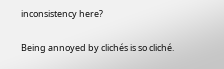inconsistency here?

Being annoyed by clichés is so cliché.